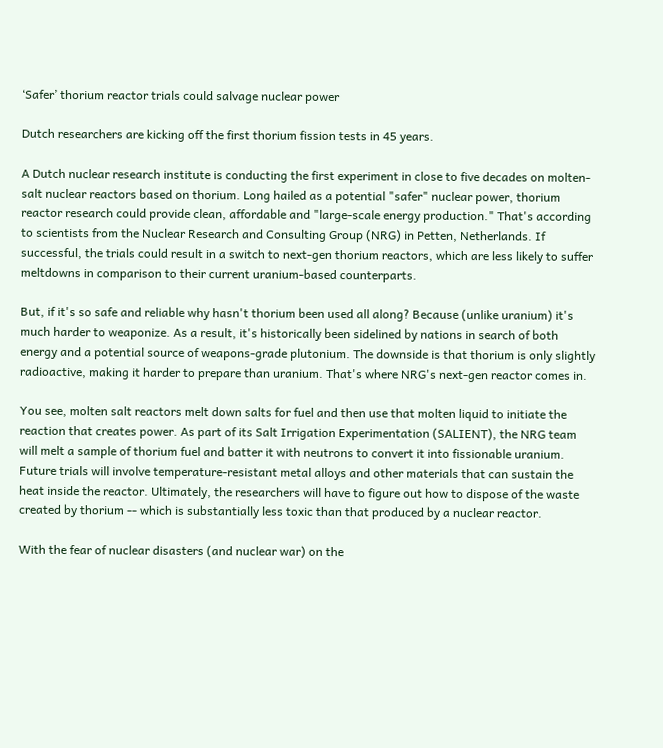‘Safer’ thorium reactor trials could salvage nuclear power

Dutch researchers are kicking off the first thorium fission tests in 45 years.

A Dutch nuclear research institute is conducting the first experiment in close to five decades on molten-salt nuclear reactors based on thorium. Long hailed as a potential "safer" nuclear power, thorium reactor research could provide clean, affordable and "large-scale energy production." That's according to scientists from the Nuclear Research and Consulting Group (NRG) in Petten, Netherlands. If successful, the trials could result in a switch to next-gen thorium reactors, which are less likely to suffer meltdowns in comparison to their current uranium-based counterparts.

But, if it's so safe and reliable why hasn't thorium been used all along? Because (unlike uranium) it's much harder to weaponize. As a result, it's historically been sidelined by nations in search of both energy and a potential source of weapons-grade plutonium. The downside is that thorium is only slightly radioactive, making it harder to prepare than uranium. That's where NRG's next-gen reactor comes in.

You see, molten salt reactors melt down salts for fuel and then use that molten liquid to initiate the reaction that creates power. As part of its Salt Irrigation Experimentation (SALIENT), the NRG team will melt a sample of thorium fuel and batter it with neutrons to convert it into fissionable uranium. Future trials will involve temperature-resistant metal alloys and other materials that can sustain the heat inside the reactor. Ultimately, the researchers will have to figure out how to dispose of the waste created by thorium -- which is substantially less toxic than that produced by a nuclear reactor.

With the fear of nuclear disasters (and nuclear war) on the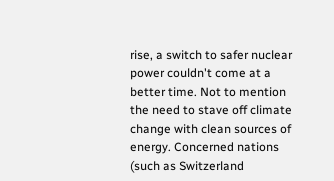rise, a switch to safer nuclear power couldn't come at a better time. Not to mention the need to stave off climate change with clean sources of energy. Concerned nations (such as Switzerland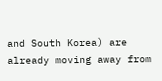and South Korea) are already moving away from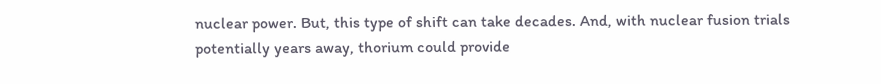nuclear power. But, this type of shift can take decades. And, with nuclear fusion trials potentially years away, thorium could provide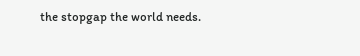the stopgap the world needs.